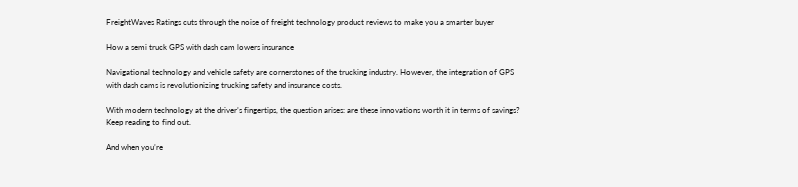FreightWaves Ratings cuts through the noise of freight technology product reviews to make you a smarter buyer

How a semi truck GPS with dash cam lowers insurance

Navigational technology and vehicle safety are cornerstones of the trucking industry. However, the integration of GPS with dash cams is revolutionizing trucking safety and insurance costs.

With modern technology at the driver’s fingertips, the question arises: are these innovations worth it in terms of savings? Keep reading to find out.

And when you’re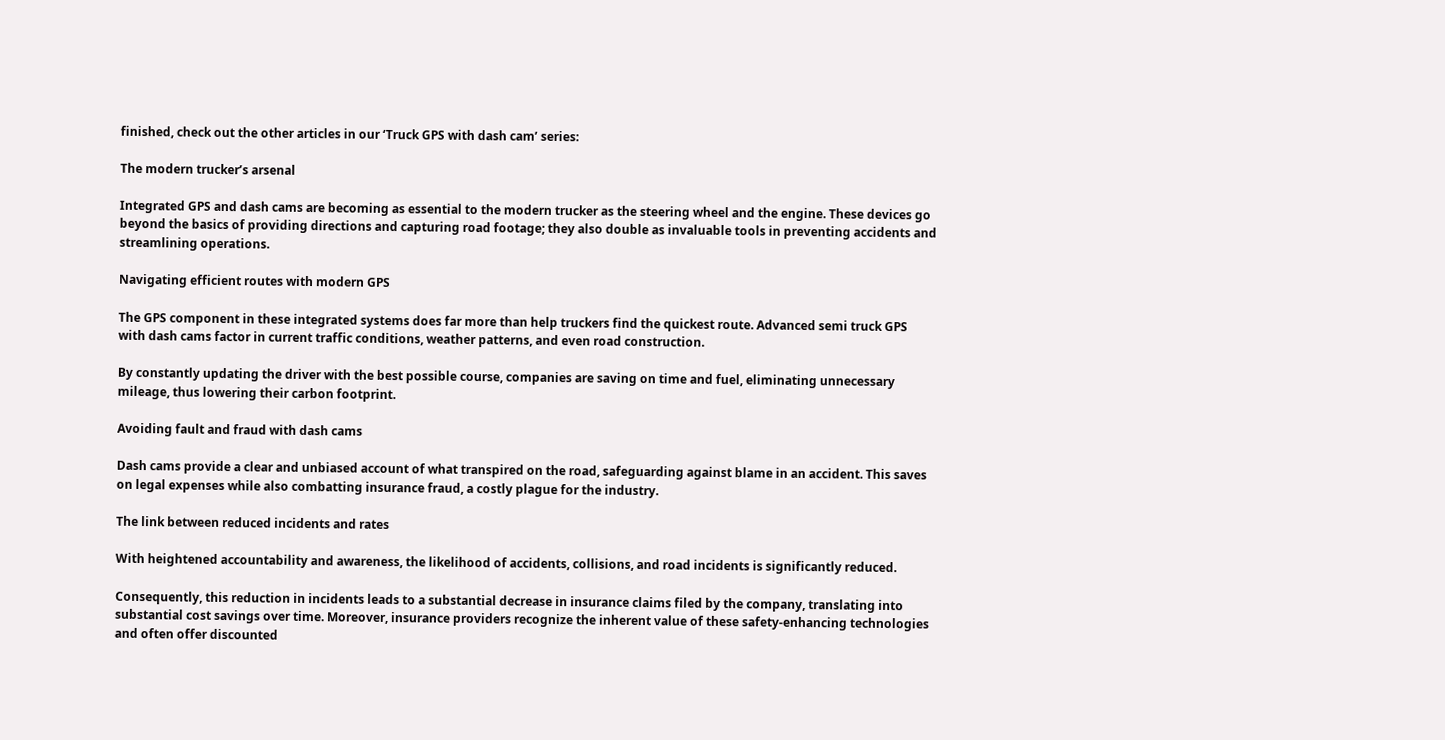finished, check out the other articles in our ‘Truck GPS with dash cam’ series:

The modern trucker’s arsenal

Integrated GPS and dash cams are becoming as essential to the modern trucker as the steering wheel and the engine. These devices go beyond the basics of providing directions and capturing road footage; they also double as invaluable tools in preventing accidents and streamlining operations.

Navigating efficient routes with modern GPS

The GPS component in these integrated systems does far more than help truckers find the quickest route. Advanced semi truck GPS with dash cams factor in current traffic conditions, weather patterns, and even road construction.

By constantly updating the driver with the best possible course, companies are saving on time and fuel, eliminating unnecessary mileage, thus lowering their carbon footprint.

Avoiding fault and fraud with dash cams

Dash cams provide a clear and unbiased account of what transpired on the road, safeguarding against blame in an accident. This saves on legal expenses while also combatting insurance fraud, a costly plague for the industry.

The link between reduced incidents and rates

With heightened accountability and awareness, the likelihood of accidents, collisions, and road incidents is significantly reduced.

Consequently, this reduction in incidents leads to a substantial decrease in insurance claims filed by the company, translating into substantial cost savings over time. Moreover, insurance providers recognize the inherent value of these safety-enhancing technologies and often offer discounted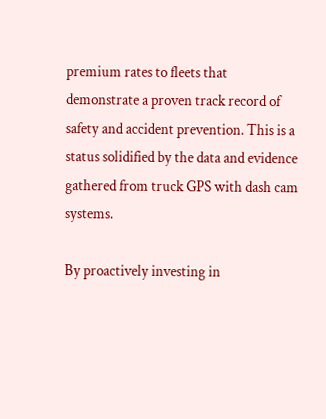premium rates to fleets that demonstrate a proven track record of safety and accident prevention. This is a status solidified by the data and evidence gathered from truck GPS with dash cam systems.

By proactively investing in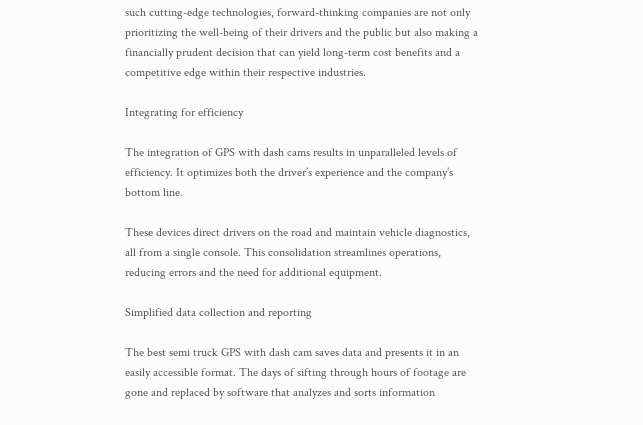such cutting-edge technologies, forward-thinking companies are not only prioritizing the well-being of their drivers and the public but also making a financially prudent decision that can yield long-term cost benefits and a competitive edge within their respective industries.

Integrating for efficiency

The integration of GPS with dash cams results in unparalleled levels of efficiency. It optimizes both the driver’s experience and the company’s bottom line.

These devices direct drivers on the road and maintain vehicle diagnostics, all from a single console. This consolidation streamlines operations, reducing errors and the need for additional equipment.

Simplified data collection and reporting

The best semi truck GPS with dash cam saves data and presents it in an easily accessible format. The days of sifting through hours of footage are gone and replaced by software that analyzes and sorts information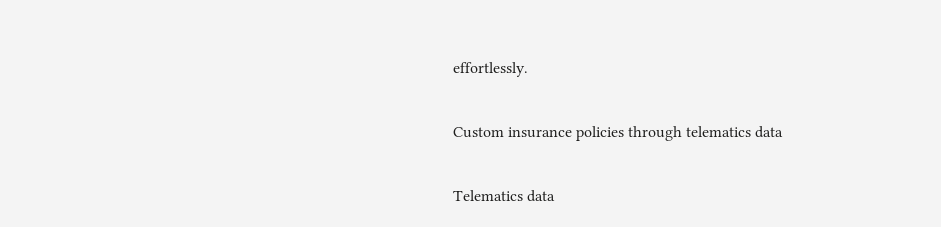effortlessly.

Custom insurance policies through telematics data

Telematics data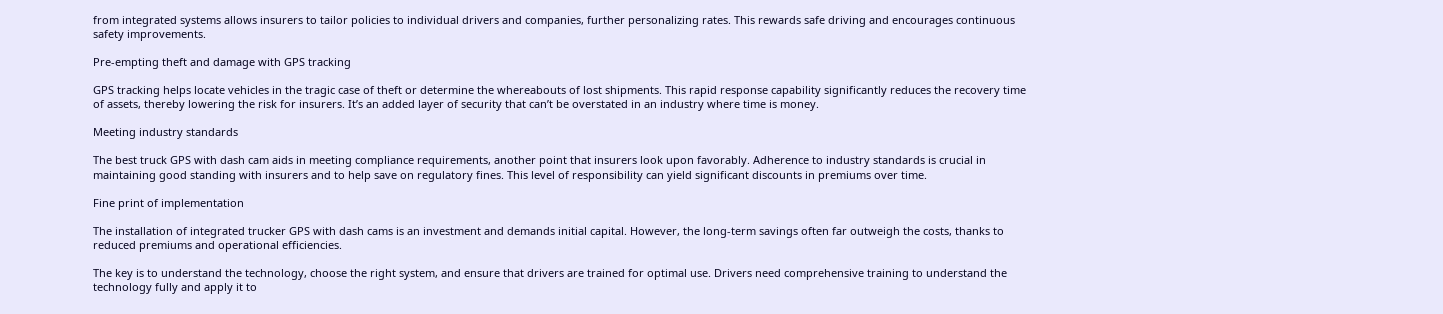from integrated systems allows insurers to tailor policies to individual drivers and companies, further personalizing rates. This rewards safe driving and encourages continuous safety improvements.

Pre-empting theft and damage with GPS tracking

GPS tracking helps locate vehicles in the tragic case of theft or determine the whereabouts of lost shipments. This rapid response capability significantly reduces the recovery time of assets, thereby lowering the risk for insurers. It’s an added layer of security that can’t be overstated in an industry where time is money.

Meeting industry standards

The best truck GPS with dash cam aids in meeting compliance requirements, another point that insurers look upon favorably. Adherence to industry standards is crucial in maintaining good standing with insurers and to help save on regulatory fines. This level of responsibility can yield significant discounts in premiums over time.

Fine print of implementation

The installation of integrated trucker GPS with dash cams is an investment and demands initial capital. However, the long-term savings often far outweigh the costs, thanks to reduced premiums and operational efficiencies.

The key is to understand the technology, choose the right system, and ensure that drivers are trained for optimal use. Drivers need comprehensive training to understand the technology fully and apply it to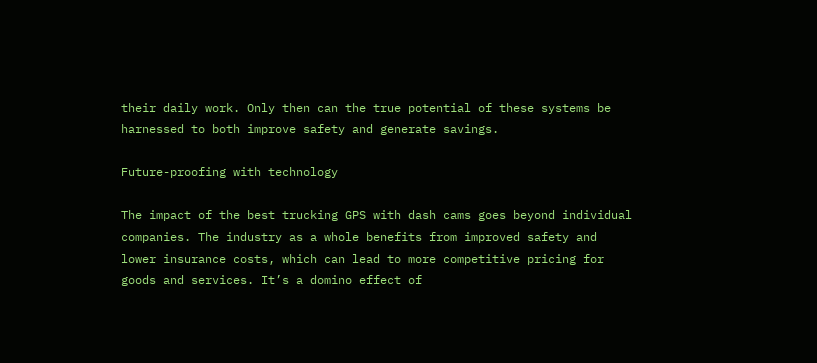their daily work. Only then can the true potential of these systems be harnessed to both improve safety and generate savings.

Future-proofing with technology

The impact of the best trucking GPS with dash cams goes beyond individual companies. The industry as a whole benefits from improved safety and lower insurance costs, which can lead to more competitive pricing for goods and services. It’s a domino effect of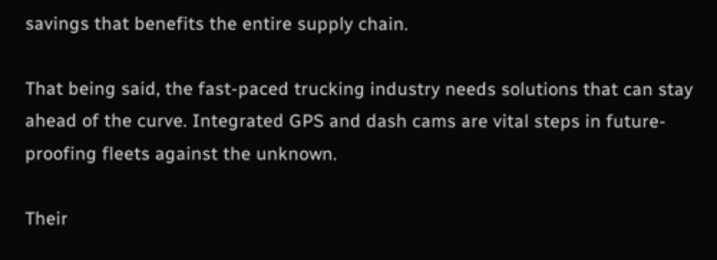savings that benefits the entire supply chain.

That being said, the fast-paced trucking industry needs solutions that can stay ahead of the curve. Integrated GPS and dash cams are vital steps in future-proofing fleets against the unknown.

Their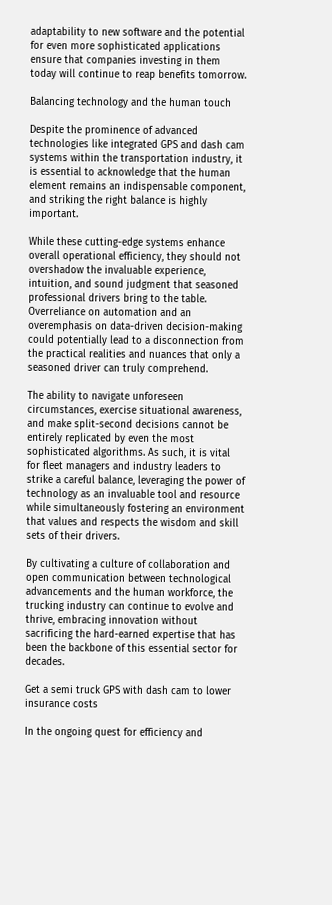adaptability to new software and the potential for even more sophisticated applications ensure that companies investing in them today will continue to reap benefits tomorrow.

Balancing technology and the human touch

Despite the prominence of advanced technologies like integrated GPS and dash cam systems within the transportation industry, it is essential to acknowledge that the human element remains an indispensable component, and striking the right balance is highly important.

While these cutting-edge systems enhance overall operational efficiency, they should not overshadow the invaluable experience, intuition, and sound judgment that seasoned professional drivers bring to the table. Overreliance on automation and an overemphasis on data-driven decision-making could potentially lead to a disconnection from the practical realities and nuances that only a seasoned driver can truly comprehend.

The ability to navigate unforeseen circumstances, exercise situational awareness, and make split-second decisions cannot be entirely replicated by even the most sophisticated algorithms. As such, it is vital for fleet managers and industry leaders to strike a careful balance, leveraging the power of technology as an invaluable tool and resource while simultaneously fostering an environment that values and respects the wisdom and skill sets of their drivers.

By cultivating a culture of collaboration and open communication between technological advancements and the human workforce, the trucking industry can continue to evolve and thrive, embracing innovation without sacrificing the hard-earned expertise that has been the backbone of this essential sector for decades.

Get a semi truck GPS with dash cam to lower insurance costs

In the ongoing quest for efficiency and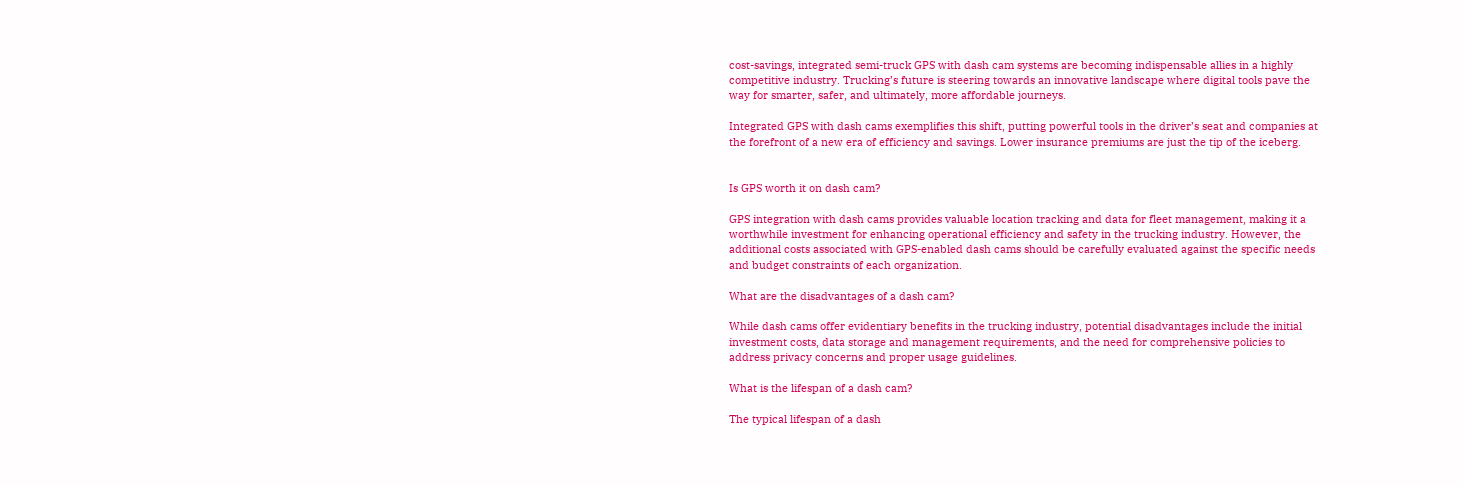cost-savings, integrated semi-truck GPS with dash cam systems are becoming indispensable allies in a highly competitive industry. Trucking’s future is steering towards an innovative landscape where digital tools pave the way for smarter, safer, and ultimately, more affordable journeys.

Integrated GPS with dash cams exemplifies this shift, putting powerful tools in the driver’s seat and companies at the forefront of a new era of efficiency and savings. Lower insurance premiums are just the tip of the iceberg.


Is GPS worth it on dash cam?

GPS integration with dash cams provides valuable location tracking and data for fleet management, making it a worthwhile investment for enhancing operational efficiency and safety in the trucking industry. However, the additional costs associated with GPS-enabled dash cams should be carefully evaluated against the specific needs and budget constraints of each organization.

What are the disadvantages of a dash cam?

While dash cams offer evidentiary benefits in the trucking industry, potential disadvantages include the initial investment costs, data storage and management requirements, and the need for comprehensive policies to address privacy concerns and proper usage guidelines.

What is the lifespan of a dash cam?

The typical lifespan of a dash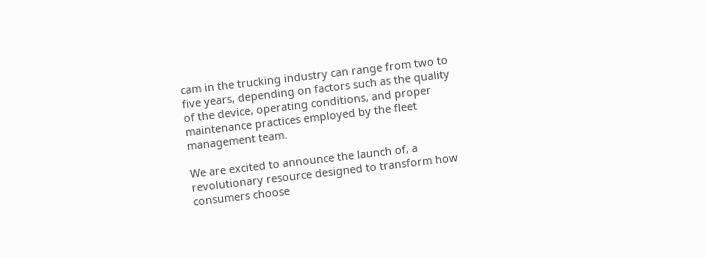cam in the trucking industry can range from two to five years, depending on factors such as the quality of the device, operating conditions, and proper maintenance practices employed by the fleet management team.

We are excited to announce the launch of, a revolutionary resource designed to transform how consumers choose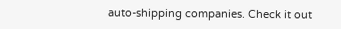auto-shipping companies. Check it out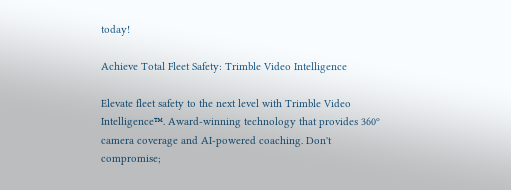today!

Achieve Total Fleet Safety: Trimble Video Intelligence

Elevate fleet safety to the next level with Trimble Video Intelligence™. Award-winning technology that provides 360º camera coverage and AI-powered coaching. Don't compromise;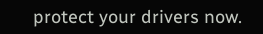protect your drivers now.